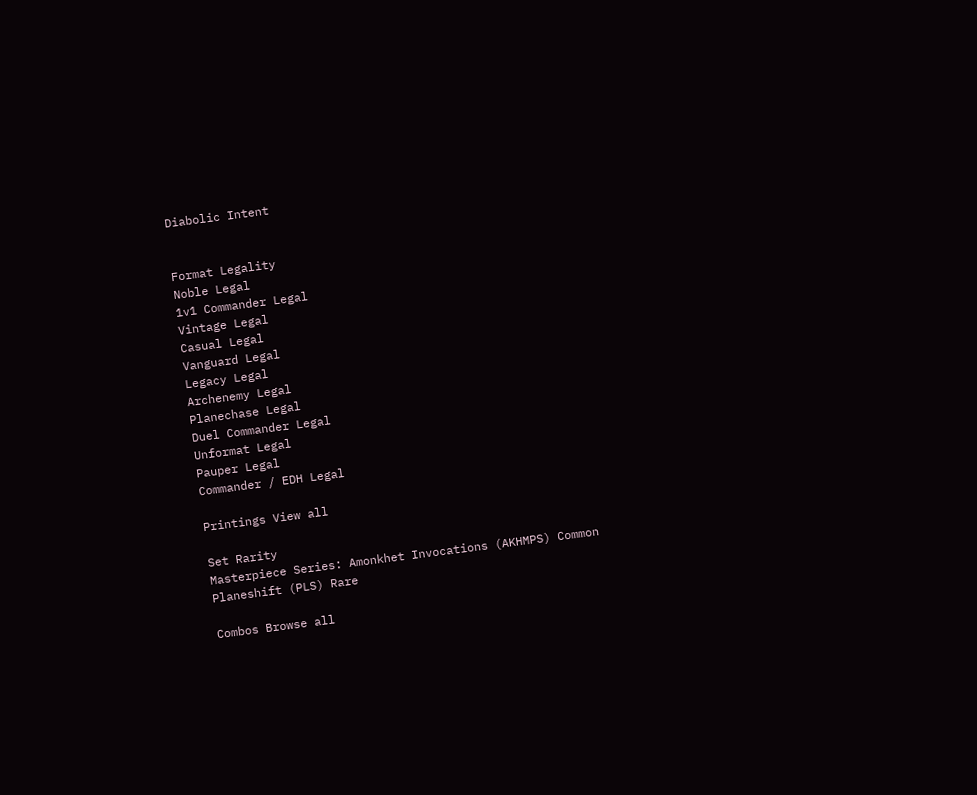Diabolic Intent


Format Legality
Noble Legal
1v1 Commander Legal
Vintage Legal
Casual Legal
Vanguard Legal
Legacy Legal
Archenemy Legal
Planechase Legal
Duel Commander Legal
Unformat Legal
Pauper Legal
Commander / EDH Legal

Printings View all

Set Rarity
Masterpiece Series: Amonkhet Invocations (AKHMPS) Common
Planeshift (PLS) Rare

Combos Browse all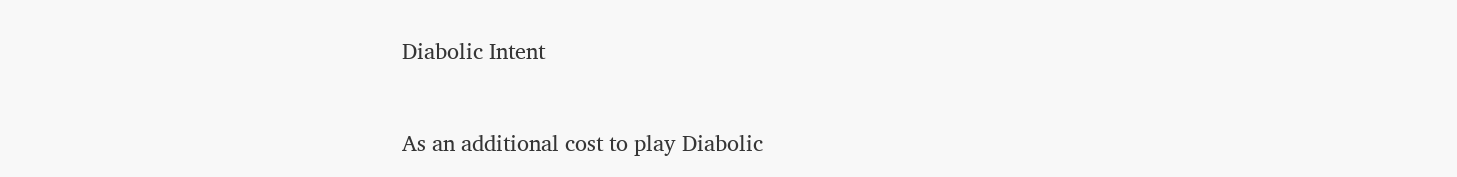Diabolic Intent


As an additional cost to play Diabolic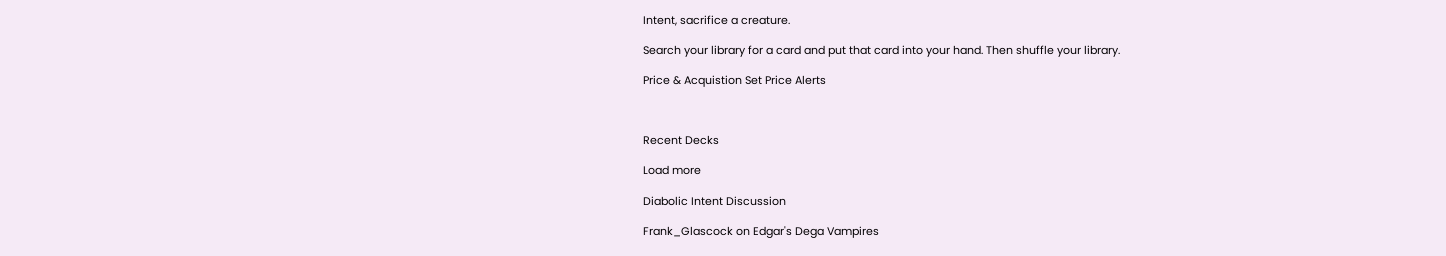Intent, sacrifice a creature.

Search your library for a card and put that card into your hand. Then shuffle your library.

Price & Acquistion Set Price Alerts



Recent Decks

Load more

Diabolic Intent Discussion

Frank_Glascock on Edgar's Dega Vampires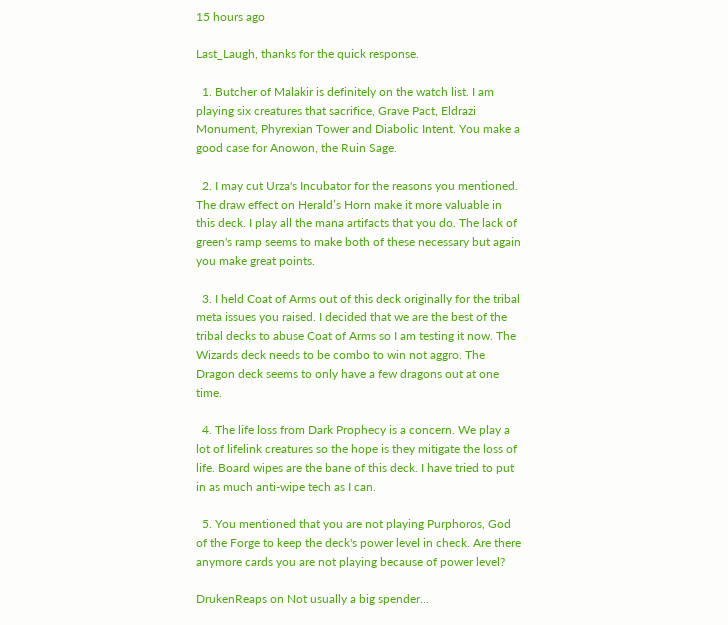15 hours ago

Last_Laugh, thanks for the quick response.

  1. Butcher of Malakir is definitely on the watch list. I am playing six creatures that sacrifice, Grave Pact, Eldrazi Monument, Phyrexian Tower and Diabolic Intent. You make a good case for Anowon, the Ruin Sage.

  2. I may cut Urza's Incubator for the reasons you mentioned. The draw effect on Herald’s Horn make it more valuable in this deck. I play all the mana artifacts that you do. The lack of green's ramp seems to make both of these necessary but again you make great points.

  3. I held Coat of Arms out of this deck originally for the tribal meta issues you raised. I decided that we are the best of the tribal decks to abuse Coat of Arms so I am testing it now. The Wizards deck needs to be combo to win not aggro. The Dragon deck seems to only have a few dragons out at one time.

  4. The life loss from Dark Prophecy is a concern. We play a lot of lifelink creatures so the hope is they mitigate the loss of life. Board wipes are the bane of this deck. I have tried to put in as much anti-wipe tech as I can.

  5. You mentioned that you are not playing Purphoros, God of the Forge to keep the deck's power level in check. Are there anymore cards you are not playing because of power level?

DrukenReaps on Not usually a big spender...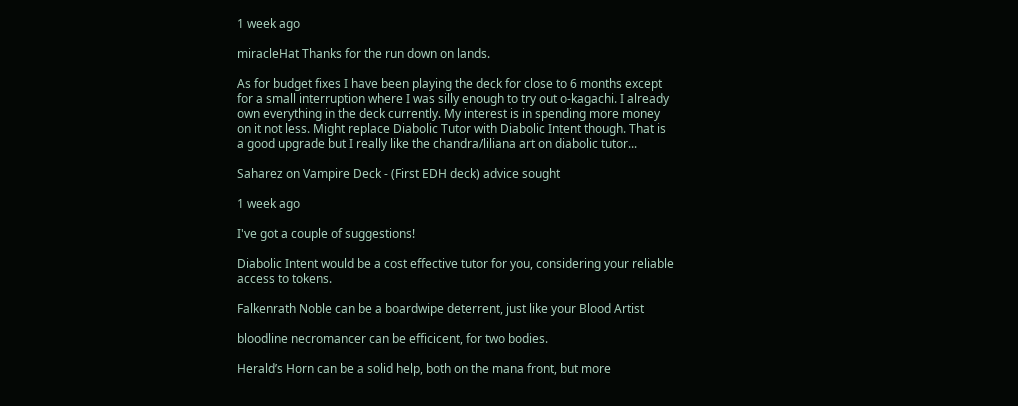1 week ago

miracleHat Thanks for the run down on lands.

As for budget fixes I have been playing the deck for close to 6 months except for a small interruption where I was silly enough to try out o-kagachi. I already own everything in the deck currently. My interest is in spending more money on it not less. Might replace Diabolic Tutor with Diabolic Intent though. That is a good upgrade but I really like the chandra/liliana art on diabolic tutor...

Saharez on Vampire Deck - (First EDH deck) advice sought

1 week ago

I've got a couple of suggestions!

Diabolic Intent would be a cost effective tutor for you, considering your reliable access to tokens.

Falkenrath Noble can be a boardwipe deterrent, just like your Blood Artist

bloodline necromancer can be efficicent, for two bodies.

Herald’s Horn can be a solid help, both on the mana front, but more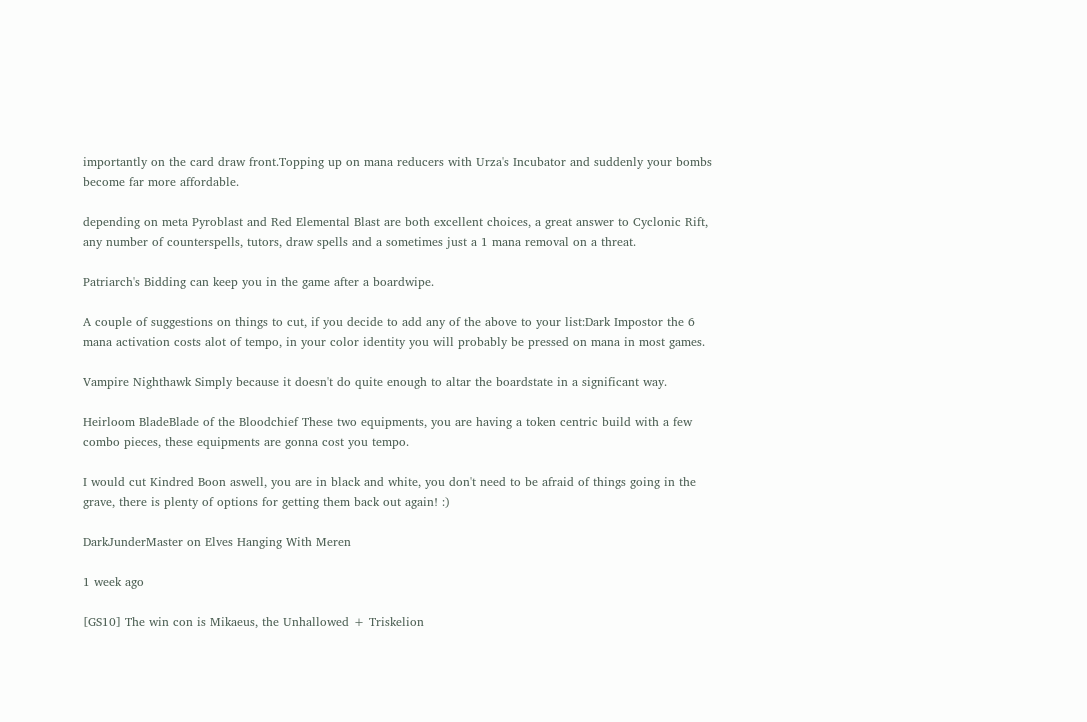importantly on the card draw front.Topping up on mana reducers with Urza's Incubator and suddenly your bombs become far more affordable.

depending on meta Pyroblast and Red Elemental Blast are both excellent choices, a great answer to Cyclonic Rift, any number of counterspells, tutors, draw spells and a sometimes just a 1 mana removal on a threat.

Patriarch's Bidding can keep you in the game after a boardwipe.

A couple of suggestions on things to cut, if you decide to add any of the above to your list:Dark Impostor the 6 mana activation costs alot of tempo, in your color identity you will probably be pressed on mana in most games.

Vampire Nighthawk Simply because it doesn't do quite enough to altar the boardstate in a significant way.

Heirloom BladeBlade of the Bloodchief These two equipments, you are having a token centric build with a few combo pieces, these equipments are gonna cost you tempo.

I would cut Kindred Boon aswell, you are in black and white, you don't need to be afraid of things going in the grave, there is plenty of options for getting them back out again! :)

DarkJunderMaster on Elves Hanging With Meren

1 week ago

[GS10] The win con is Mikaeus, the Unhallowed + Triskelion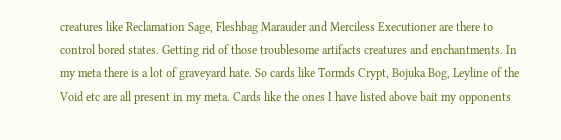creatures like Reclamation Sage, Fleshbag Marauder and Merciless Executioner are there to control bored states. Getting rid of those troublesome artifacts creatures and enchantments. In my meta there is a lot of graveyard hate. So cards like Tormds Crypt, Bojuka Bog, Leyline of the Void etc are all present in my meta. Cards like the ones I have listed above bait my opponents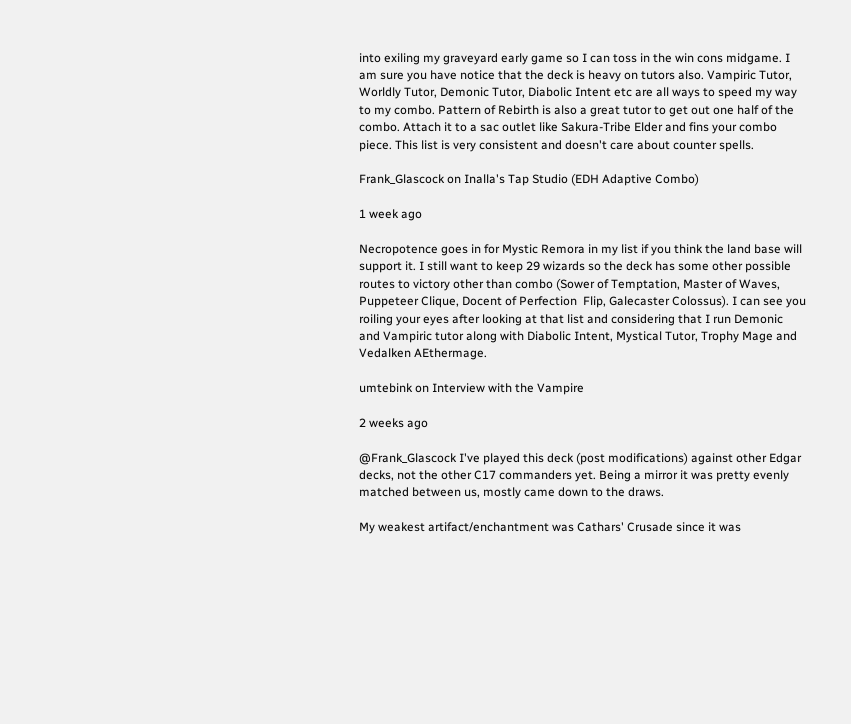into exiling my graveyard early game so I can toss in the win cons midgame. I am sure you have notice that the deck is heavy on tutors also. Vampiric Tutor, Worldly Tutor, Demonic Tutor, Diabolic Intent etc are all ways to speed my way to my combo. Pattern of Rebirth is also a great tutor to get out one half of the combo. Attach it to a sac outlet like Sakura-Tribe Elder and fins your combo piece. This list is very consistent and doesn't care about counter spells.

Frank_Glascock on Inalla's Tap Studio (EDH Adaptive Combo)

1 week ago

Necropotence goes in for Mystic Remora in my list if you think the land base will support it. I still want to keep 29 wizards so the deck has some other possible routes to victory other than combo (Sower of Temptation, Master of Waves, Puppeteer Clique, Docent of Perfection  Flip, Galecaster Colossus). I can see you roiling your eyes after looking at that list and considering that I run Demonic and Vampiric tutor along with Diabolic Intent, Mystical Tutor, Trophy Mage and Vedalken AEthermage.

umtebink on Interview with the Vampire

2 weeks ago

@Frank_Glascock I've played this deck (post modifications) against other Edgar decks, not the other C17 commanders yet. Being a mirror it was pretty evenly matched between us, mostly came down to the draws.

My weakest artifact/enchantment was Cathars' Crusade since it was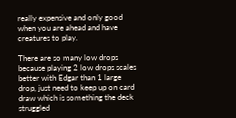really expensive and only good when you are ahead and have creatures to play.

There are so many low drops because playing 2 low drops scales better with Edgar than 1 large drop, just need to keep up on card draw which is something the deck struggled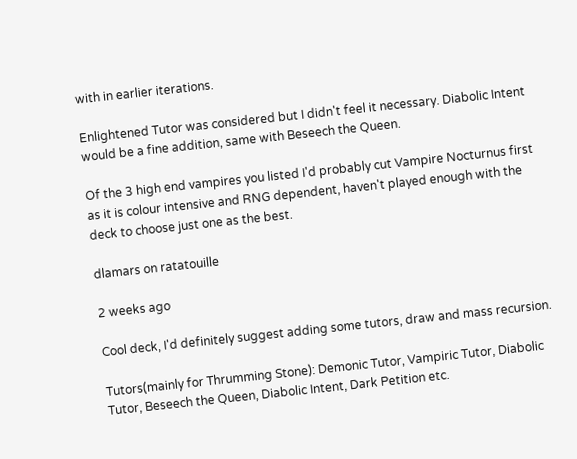with in earlier iterations.

Enlightened Tutor was considered but I didn't feel it necessary. Diabolic Intent would be a fine addition, same with Beseech the Queen.

Of the 3 high end vampires you listed I'd probably cut Vampire Nocturnus first as it is colour intensive and RNG dependent, haven't played enough with the deck to choose just one as the best.

dlamars on ratatouille

2 weeks ago

Cool deck, I'd definitely suggest adding some tutors, draw and mass recursion.

Tutors(mainly for Thrumming Stone): Demonic Tutor, Vampiric Tutor, Diabolic Tutor, Beseech the Queen, Diabolic Intent, Dark Petition etc.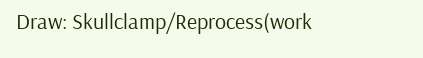Draw: Skullclamp/Reprocess(work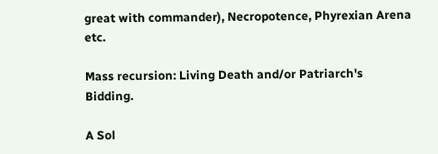great with commander), Necropotence, Phyrexian Arena etc.

Mass recursion: Living Death and/or Patriarch's Bidding.

A Sol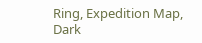Ring, Expedition Map, Dark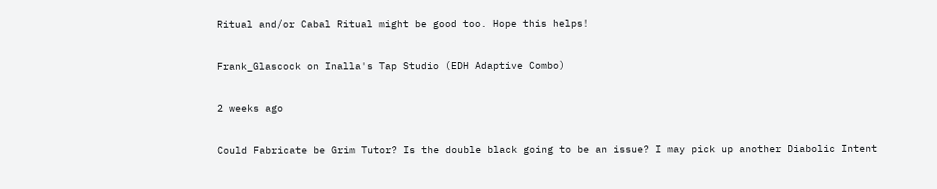Ritual and/or Cabal Ritual might be good too. Hope this helps!

Frank_Glascock on Inalla's Tap Studio (EDH Adaptive Combo)

2 weeks ago

Could Fabricate be Grim Tutor? Is the double black going to be an issue? I may pick up another Diabolic Intent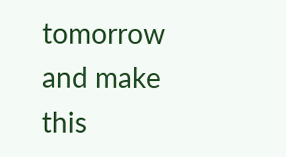tomorrow and make this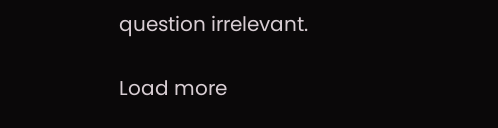question irrelevant.

Load more